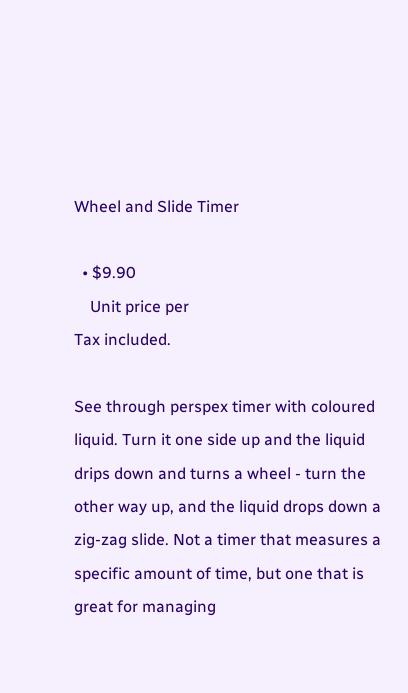Wheel and Slide Timer

  • $9.90
    Unit price per
Tax included.

See through perspex timer with coloured liquid. Turn it one side up and the liquid drips down and turns a wheel - turn the other way up, and the liquid drops down a zig-zag slide. Not a timer that measures a specific amount of time, but one that is great for managing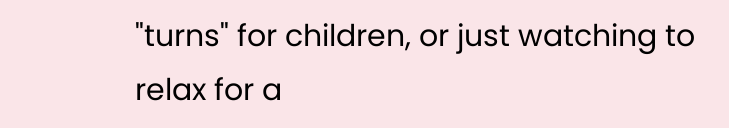"turns" for children, or just watching to relax for a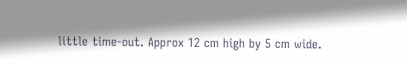little time-out. Approx 12 cm high by 5 cm wide.